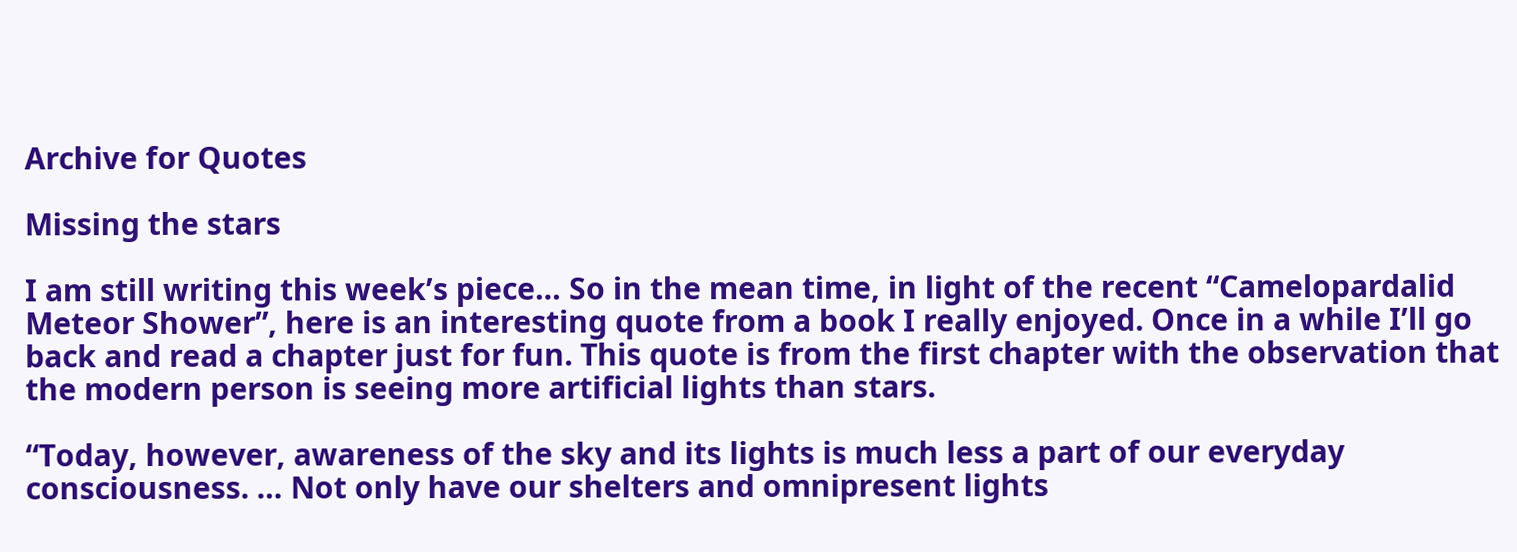Archive for Quotes

Missing the stars

I am still writing this week’s piece… So in the mean time, in light of the recent “Camelopardalid Meteor Shower”, here is an interesting quote from a book I really enjoyed. Once in a while I’ll go back and read a chapter just for fun. This quote is from the first chapter with the observation that the modern person is seeing more artificial lights than stars.

“Today, however, awareness of the sky and its lights is much less a part of our everyday consciousness. … Not only have our shelters and omnipresent lights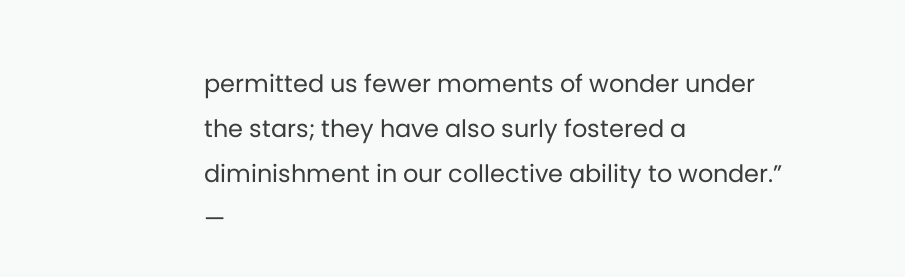permitted us fewer moments of wonder under the stars; they have also surly fostered a diminishment in our collective ability to wonder.” —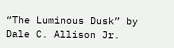“The Luminous Dusk” by Dale C. Allison Jr.